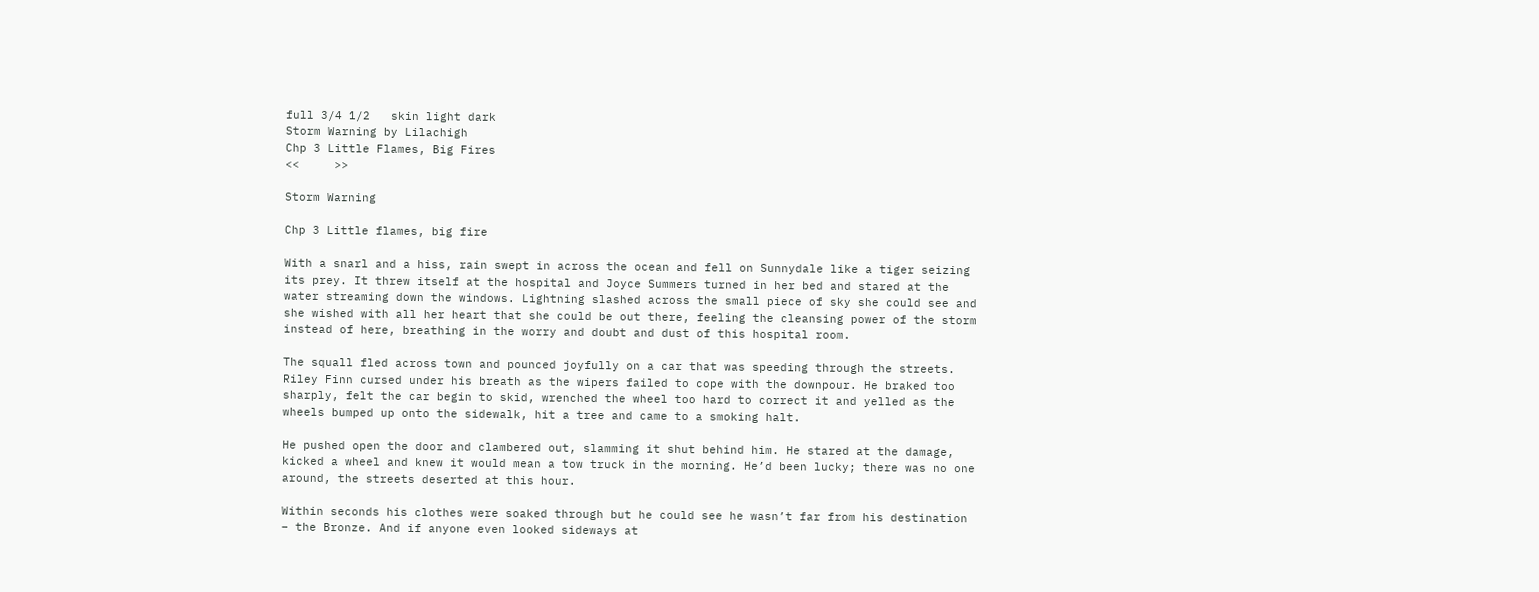full 3/4 1/2   skin light dark
Storm Warning by Lilachigh
Chp 3 Little Flames, Big Fires
<<     >>

Storm Warning

Chp 3 Little flames, big fire

With a snarl and a hiss, rain swept in across the ocean and fell on Sunnydale like a tiger seizing its prey. It threw itself at the hospital and Joyce Summers turned in her bed and stared at the water streaming down the windows. Lightning slashed across the small piece of sky she could see and she wished with all her heart that she could be out there, feeling the cleansing power of the storm instead of here, breathing in the worry and doubt and dust of this hospital room.

The squall fled across town and pounced joyfully on a car that was speeding through the streets. Riley Finn cursed under his breath as the wipers failed to cope with the downpour. He braked too sharply, felt the car begin to skid, wrenched the wheel too hard to correct it and yelled as the wheels bumped up onto the sidewalk, hit a tree and came to a smoking halt.

He pushed open the door and clambered out, slamming it shut behind him. He stared at the damage, kicked a wheel and knew it would mean a tow truck in the morning. He’d been lucky; there was no one around, the streets deserted at this hour.

Within seconds his clothes were soaked through but he could see he wasn’t far from his destination – the Bronze. And if anyone even looked sideways at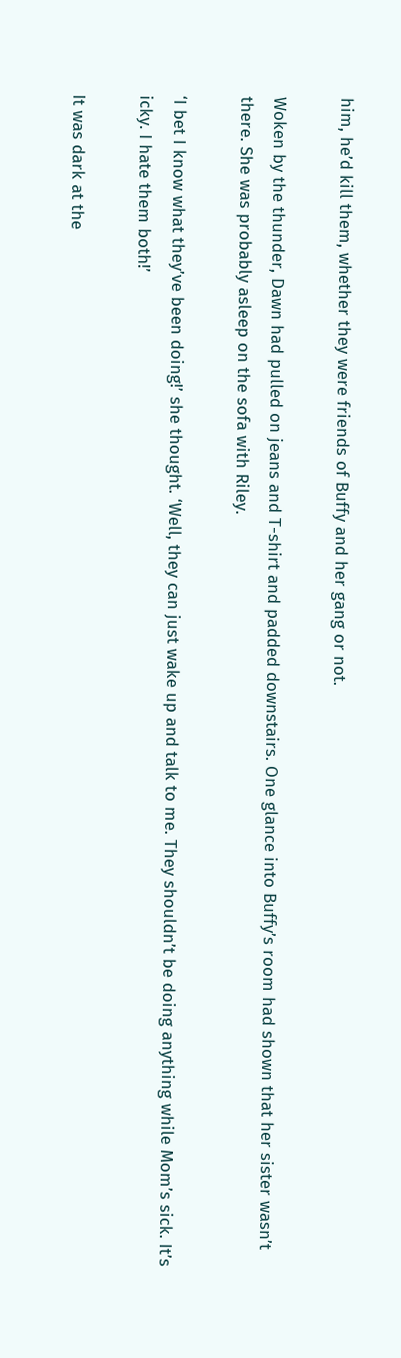him, he’d kill them, whether they were friends of Buffy and her gang or not.

Woken by the thunder, Dawn had pulled on jeans and T-shirt and padded downstairs. One glance into Buffy’s room had shown that her sister wasn’t there. She was probably asleep on the sofa with Riley.

‘I bet I know what they’ve been doing!’ she thought. ‘Well, they can just wake up and talk to me. They shouldn’t be doing anything while Mom’s sick. It’s icky. I hate them both!’

It was dark at the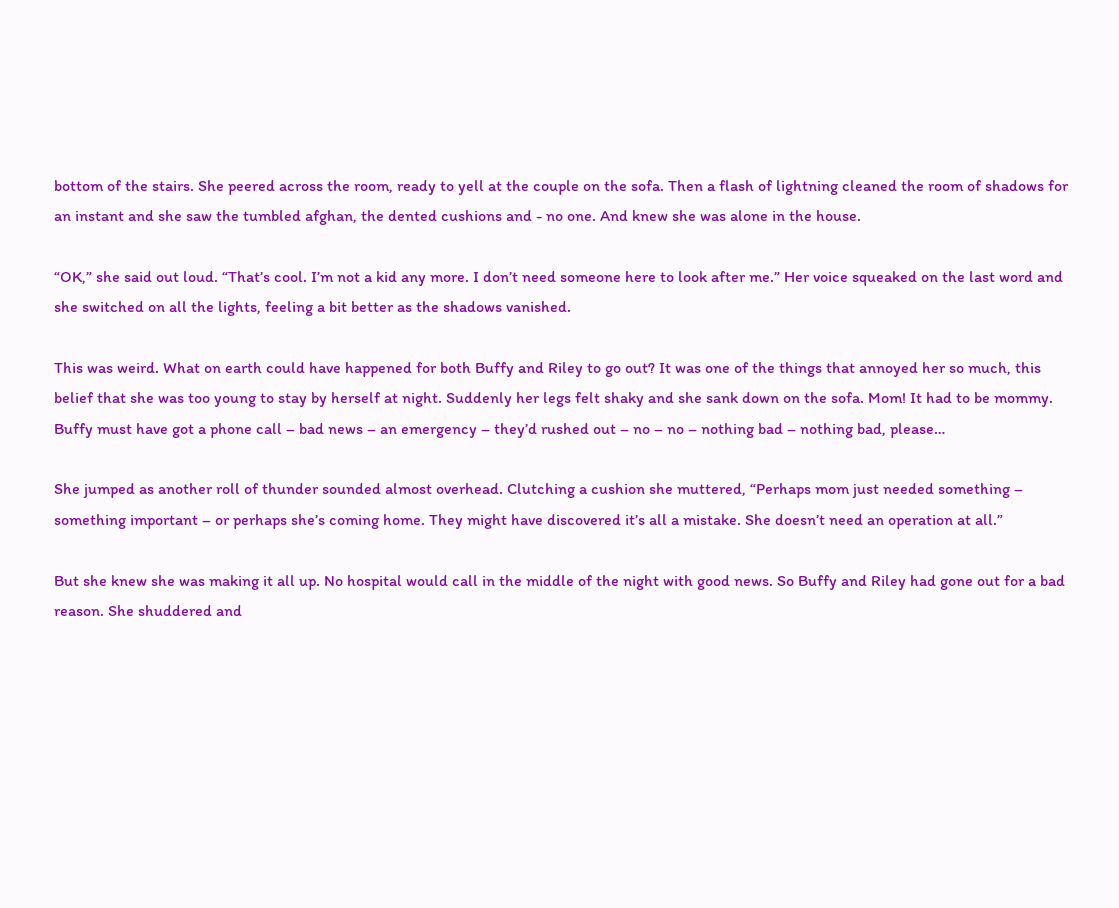bottom of the stairs. She peered across the room, ready to yell at the couple on the sofa. Then a flash of lightning cleaned the room of shadows for an instant and she saw the tumbled afghan, the dented cushions and - no one. And knew she was alone in the house.

“OK,” she said out loud. “That’s cool. I’m not a kid any more. I don’t need someone here to look after me.” Her voice squeaked on the last word and she switched on all the lights, feeling a bit better as the shadows vanished.

This was weird. What on earth could have happened for both Buffy and Riley to go out? It was one of the things that annoyed her so much, this belief that she was too young to stay by herself at night. Suddenly her legs felt shaky and she sank down on the sofa. Mom! It had to be mommy. Buffy must have got a phone call – bad news – an emergency – they’d rushed out – no – no – nothing bad – nothing bad, please…

She jumped as another roll of thunder sounded almost overhead. Clutching a cushion she muttered, “Perhaps mom just needed something – something important – or perhaps she’s coming home. They might have discovered it’s all a mistake. She doesn’t need an operation at all.”

But she knew she was making it all up. No hospital would call in the middle of the night with good news. So Buffy and Riley had gone out for a bad reason. She shuddered and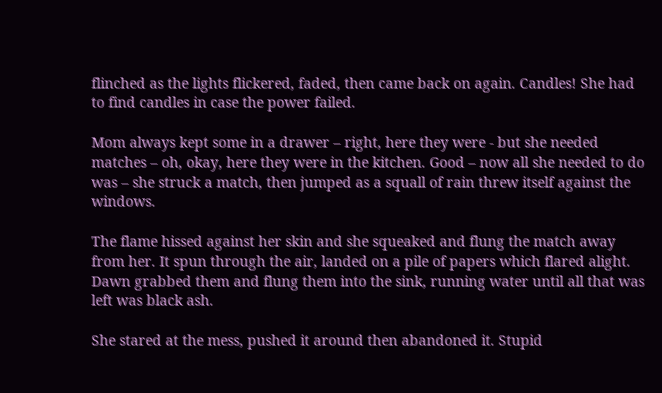flinched as the lights flickered, faded, then came back on again. Candles! She had to find candles in case the power failed.

Mom always kept some in a drawer – right, here they were - but she needed matches – oh, okay, here they were in the kitchen. Good – now all she needed to do was – she struck a match, then jumped as a squall of rain threw itself against the windows.

The flame hissed against her skin and she squeaked and flung the match away from her. It spun through the air, landed on a pile of papers which flared alight. Dawn grabbed them and flung them into the sink, running water until all that was left was black ash.

She stared at the mess, pushed it around then abandoned it. Stupid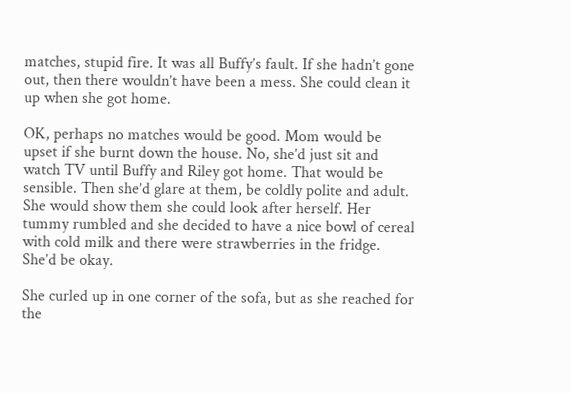matches, stupid fire. It was all Buffy’s fault. If she hadn’t gone out, then there wouldn’t have been a mess. She could clean it up when she got home.

OK, perhaps no matches would be good. Mom would be upset if she burnt down the house. No, she’d just sit and watch TV until Buffy and Riley got home. That would be sensible. Then she’d glare at them, be coldly polite and adult. She would show them she could look after herself. Her tummy rumbled and she decided to have a nice bowl of cereal with cold milk and there were strawberries in the fridge. She’d be okay.

She curled up in one corner of the sofa, but as she reached for the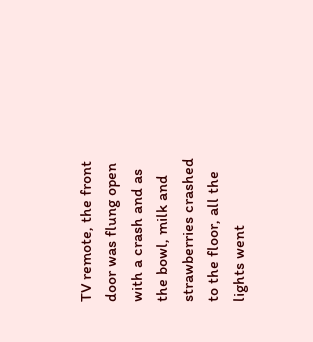TV remote, the front door was flung open with a crash and as the bowl, milk and strawberries crashed to the floor, all the lights went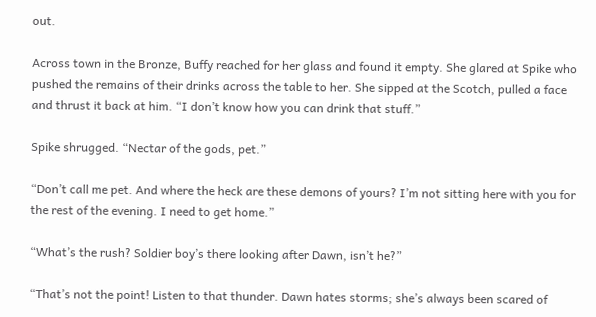out.

Across town in the Bronze, Buffy reached for her glass and found it empty. She glared at Spike who pushed the remains of their drinks across the table to her. She sipped at the Scotch, pulled a face and thrust it back at him. “I don’t know how you can drink that stuff.”

Spike shrugged. “Nectar of the gods, pet.”

“Don’t call me pet. And where the heck are these demons of yours? I’m not sitting here with you for the rest of the evening. I need to get home.”

“What’s the rush? Soldier boy’s there looking after Dawn, isn’t he?”

“That’s not the point! Listen to that thunder. Dawn hates storms; she’s always been scared of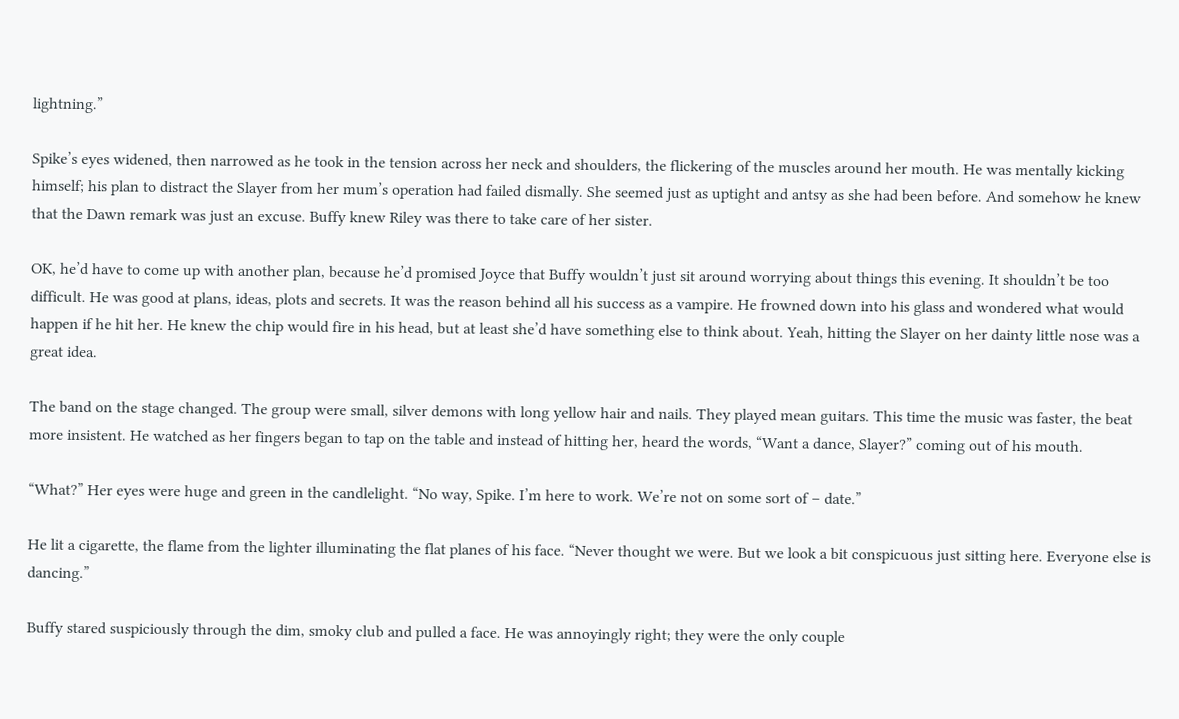lightning.”

Spike’s eyes widened, then narrowed as he took in the tension across her neck and shoulders, the flickering of the muscles around her mouth. He was mentally kicking himself; his plan to distract the Slayer from her mum’s operation had failed dismally. She seemed just as uptight and antsy as she had been before. And somehow he knew that the Dawn remark was just an excuse. Buffy knew Riley was there to take care of her sister.

OK, he’d have to come up with another plan, because he’d promised Joyce that Buffy wouldn’t just sit around worrying about things this evening. It shouldn’t be too difficult. He was good at plans, ideas, plots and secrets. It was the reason behind all his success as a vampire. He frowned down into his glass and wondered what would happen if he hit her. He knew the chip would fire in his head, but at least she’d have something else to think about. Yeah, hitting the Slayer on her dainty little nose was a great idea.

The band on the stage changed. The group were small, silver demons with long yellow hair and nails. They played mean guitars. This time the music was faster, the beat more insistent. He watched as her fingers began to tap on the table and instead of hitting her, heard the words, “Want a dance, Slayer?” coming out of his mouth.

“What?” Her eyes were huge and green in the candlelight. “No way, Spike. I’m here to work. We’re not on some sort of – date.”

He lit a cigarette, the flame from the lighter illuminating the flat planes of his face. “Never thought we were. But we look a bit conspicuous just sitting here. Everyone else is dancing.”

Buffy stared suspiciously through the dim, smoky club and pulled a face. He was annoyingly right; they were the only couple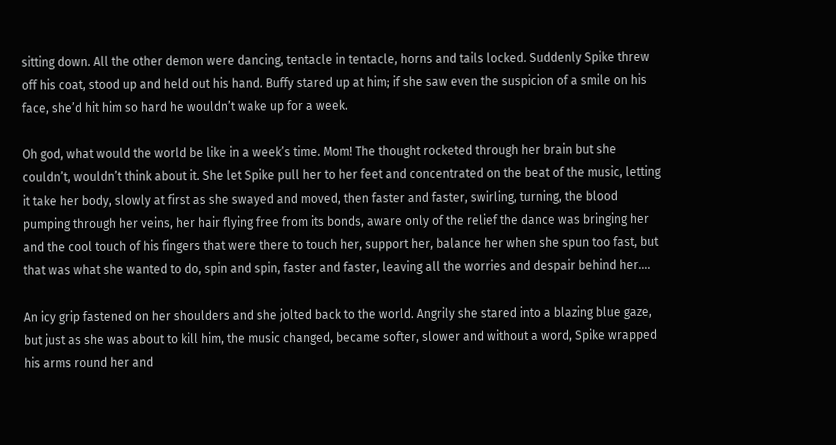sitting down. All the other demon were dancing, tentacle in tentacle, horns and tails locked. Suddenly Spike threw off his coat, stood up and held out his hand. Buffy stared up at him; if she saw even the suspicion of a smile on his face, she’d hit him so hard he wouldn’t wake up for a week.

Oh god, what would the world be like in a week’s time. Mom! The thought rocketed through her brain but she couldn’t, wouldn’t think about it. She let Spike pull her to her feet and concentrated on the beat of the music, letting it take her body, slowly at first as she swayed and moved, then faster and faster, swirling, turning, the blood pumping through her veins, her hair flying free from its bonds, aware only of the relief the dance was bringing her and the cool touch of his fingers that were there to touch her, support her, balance her when she spun too fast, but that was what she wanted to do, spin and spin, faster and faster, leaving all the worries and despair behind her….

An icy grip fastened on her shoulders and she jolted back to the world. Angrily she stared into a blazing blue gaze, but just as she was about to kill him, the music changed, became softer, slower and without a word, Spike wrapped his arms round her and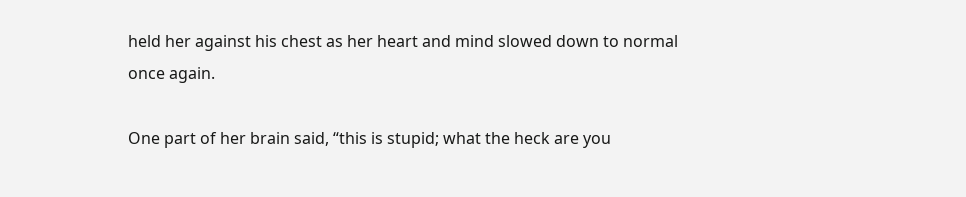held her against his chest as her heart and mind slowed down to normal once again.

One part of her brain said, “this is stupid; what the heck are you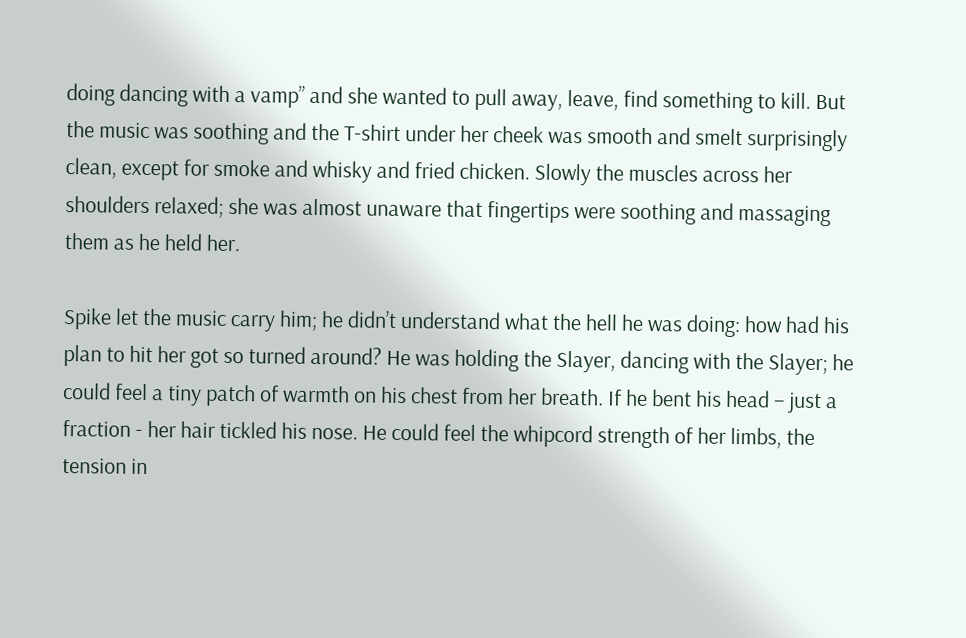doing dancing with a vamp” and she wanted to pull away, leave, find something to kill. But the music was soothing and the T-shirt under her cheek was smooth and smelt surprisingly clean, except for smoke and whisky and fried chicken. Slowly the muscles across her shoulders relaxed; she was almost unaware that fingertips were soothing and massaging them as he held her.

Spike let the music carry him; he didn’t understand what the hell he was doing: how had his plan to hit her got so turned around? He was holding the Slayer, dancing with the Slayer; he could feel a tiny patch of warmth on his chest from her breath. If he bent his head – just a fraction - her hair tickled his nose. He could feel the whipcord strength of her limbs, the tension in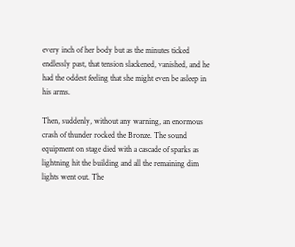every inch of her body but as the minutes ticked endlessly past, that tension slackened, vanished, and he had the oddest feeling that she might even be asleep in his arms.

Then, suddenly, without any warning, an enormous crash of thunder rocked the Bronze. The sound equipment on stage died with a cascade of sparks as lightning hit the building and all the remaining dim lights went out. The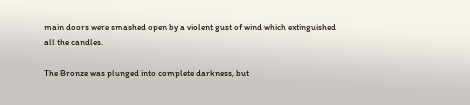main doors were smashed open by a violent gust of wind which extinguished all the candles.

The Bronze was plunged into complete darkness, but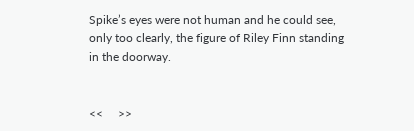Spike’s eyes were not human and he could see, only too clearly, the figure of Riley Finn standing in the doorway.


<<     >>